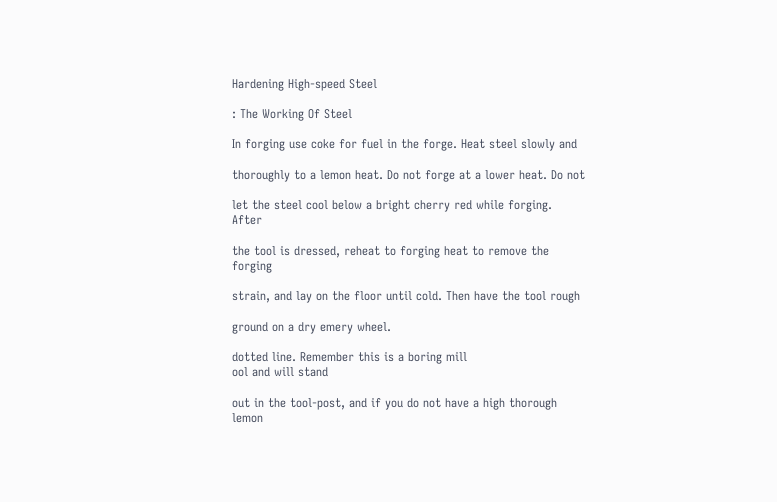Hardening High-speed Steel

: The Working Of Steel

In forging use coke for fuel in the forge. Heat steel slowly and

thoroughly to a lemon heat. Do not forge at a lower heat. Do not

let the steel cool below a bright cherry red while forging. After

the tool is dressed, reheat to forging heat to remove the forging

strain, and lay on the floor until cold. Then have the tool rough

ground on a dry emery wheel.

dotted line. Remember this is a boring mill
ool and will stand

out in the tool-post, and if you do not have a high thorough lemon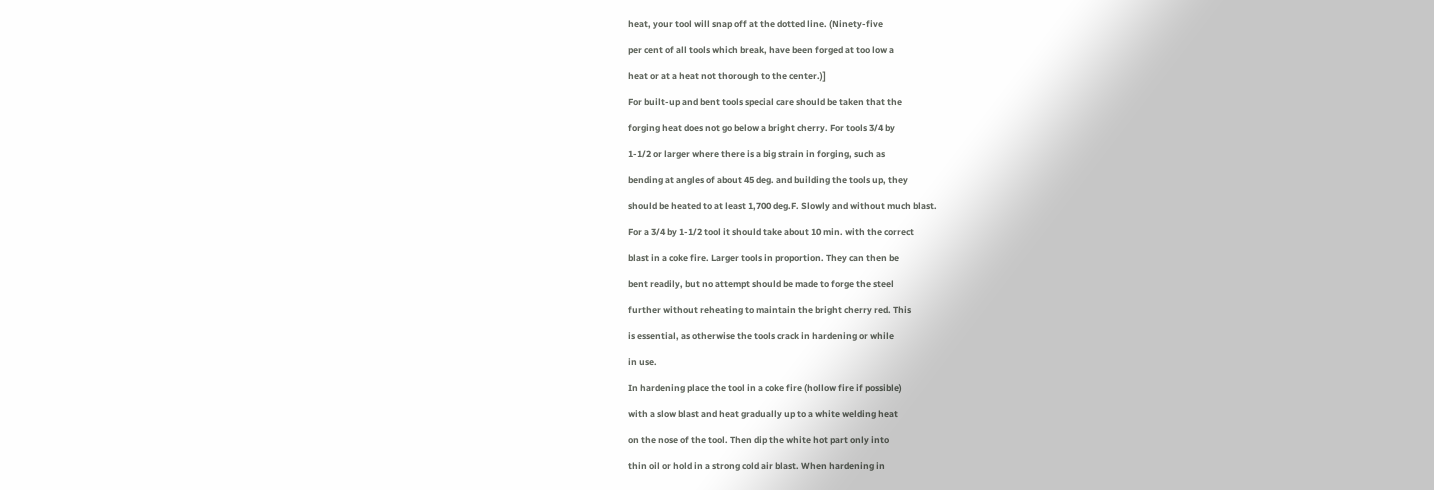heat, your tool will snap off at the dotted line. (Ninety-five

per cent of all tools which break, have been forged at too low a

heat or at a heat not thorough to the center.)]

For built-up and bent tools special care should be taken that the

forging heat does not go below a bright cherry. For tools 3/4 by

1-1/2 or larger where there is a big strain in forging, such as

bending at angles of about 45 deg. and building the tools up, they

should be heated to at least 1,700 deg.F. Slowly and without much blast.

For a 3/4 by 1-1/2 tool it should take about 10 min. with the correct

blast in a coke fire. Larger tools in proportion. They can then be

bent readily, but no attempt should be made to forge the steel

further without reheating to maintain the bright cherry red. This

is essential, as otherwise the tools crack in hardening or while

in use.

In hardening place the tool in a coke fire (hollow fire if possible)

with a slow blast and heat gradually up to a white welding heat

on the nose of the tool. Then dip the white hot part only into

thin oil or hold in a strong cold air blast. When hardening in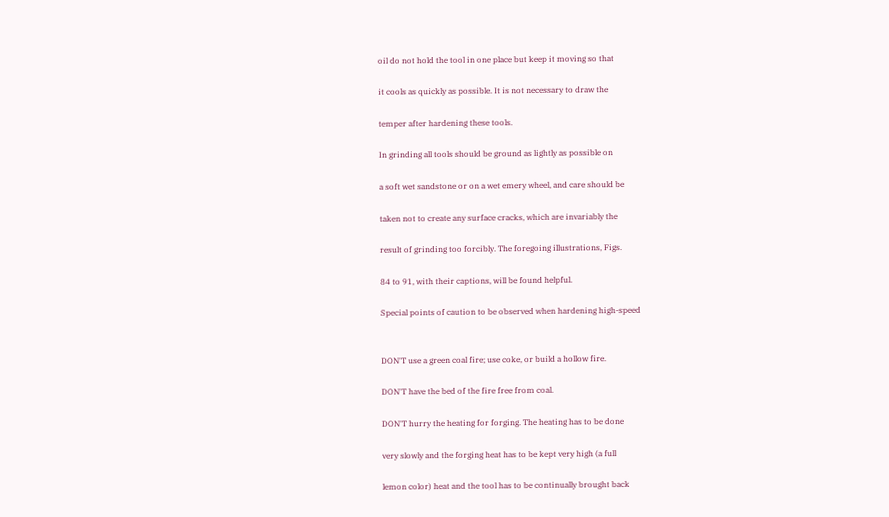oil do not hold the tool in one place but keep it moving so that

it cools as quickly as possible. It is not necessary to draw the

temper after hardening these tools.

In grinding all tools should be ground as lightly as possible on

a soft wet sandstone or on a wet emery wheel, and care should be

taken not to create any surface cracks, which are invariably the

result of grinding too forcibly. The foregoing illustrations, Figs.

84 to 91, with their captions, will be found helpful.

Special points of caution to be observed when hardening high-speed


DON'T use a green coal fire; use coke, or build a hollow fire.

DON'T have the bed of the fire free from coal.

DON'T hurry the heating for forging. The heating has to be done

very slowly and the forging heat has to be kept very high (a full

lemon color) heat and the tool has to be continually brought back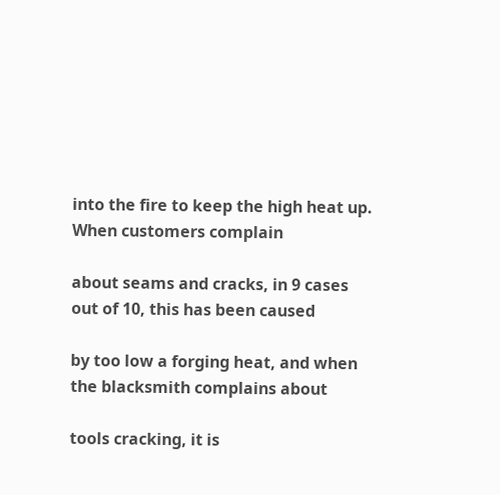into the fire to keep the high heat up. When customers complain

about seams and cracks, in 9 cases out of 10, this has been caused

by too low a forging heat, and when the blacksmith complains about

tools cracking, it is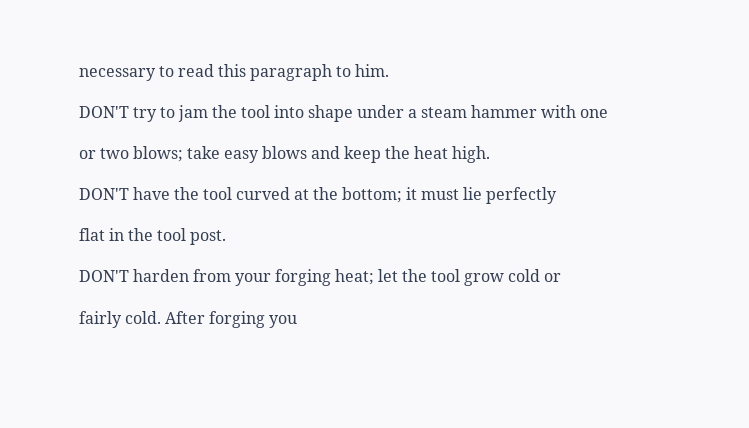necessary to read this paragraph to him.

DON'T try to jam the tool into shape under a steam hammer with one

or two blows; take easy blows and keep the heat high.

DON'T have the tool curved at the bottom; it must lie perfectly

flat in the tool post.

DON'T harden from your forging heat; let the tool grow cold or

fairly cold. After forging you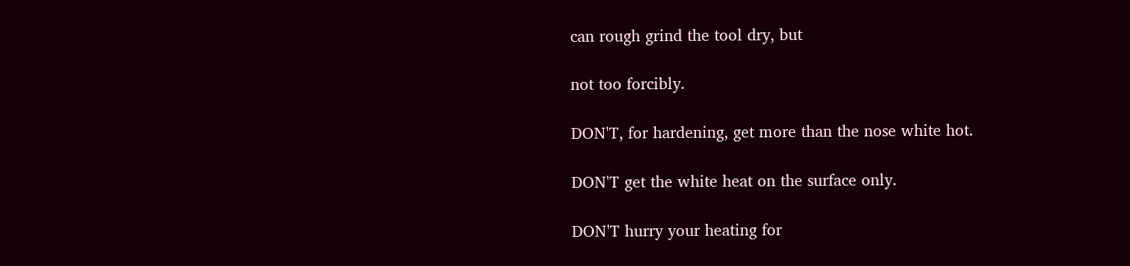can rough grind the tool dry, but

not too forcibly.

DON'T, for hardening, get more than the nose white hot.

DON'T get the white heat on the surface only.

DON'T hurry your heating for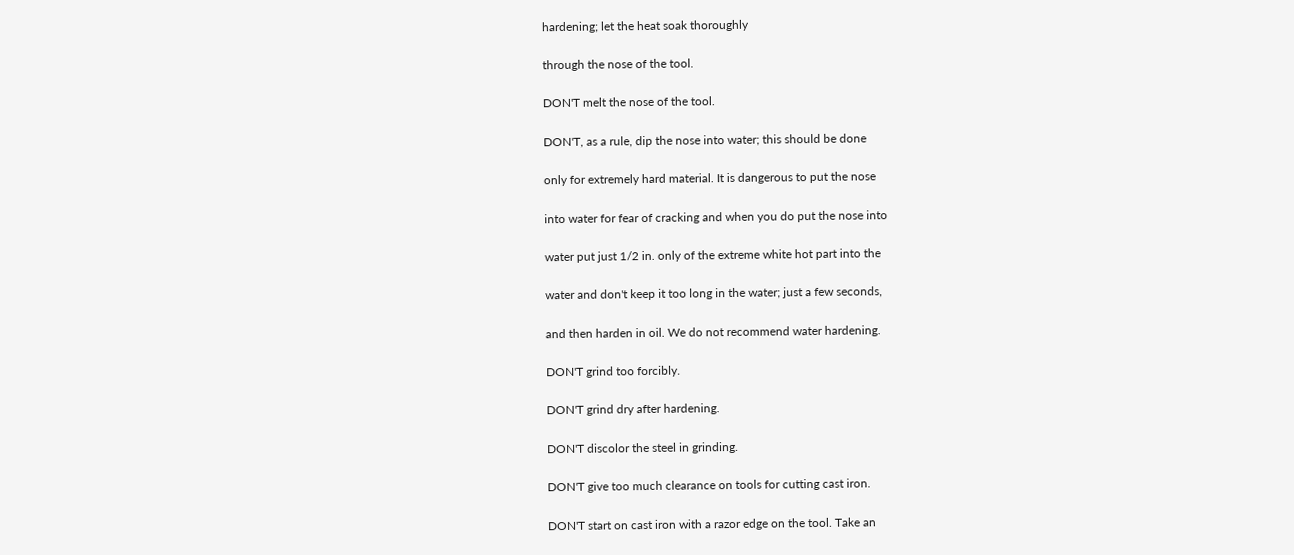hardening; let the heat soak thoroughly

through the nose of the tool.

DON'T melt the nose of the tool.

DON'T, as a rule, dip the nose into water; this should be done

only for extremely hard material. It is dangerous to put the nose

into water for fear of cracking and when you do put the nose into

water put just 1/2 in. only of the extreme white hot part into the

water and don't keep it too long in the water; just a few seconds,

and then harden in oil. We do not recommend water hardening.

DON'T grind too forcibly.

DON'T grind dry after hardening.

DON'T discolor the steel in grinding.

DON'T give too much clearance on tools for cutting cast iron.

DON'T start on cast iron with a razor edge on the tool. Take an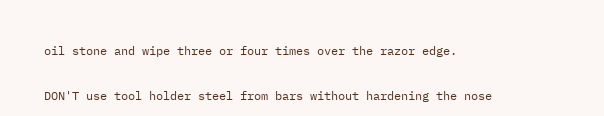oil stone and wipe three or four times over the razor edge.

DON'T use tool holder steel from bars without hardening the nose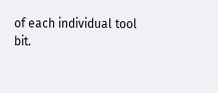of each individual tool bit.